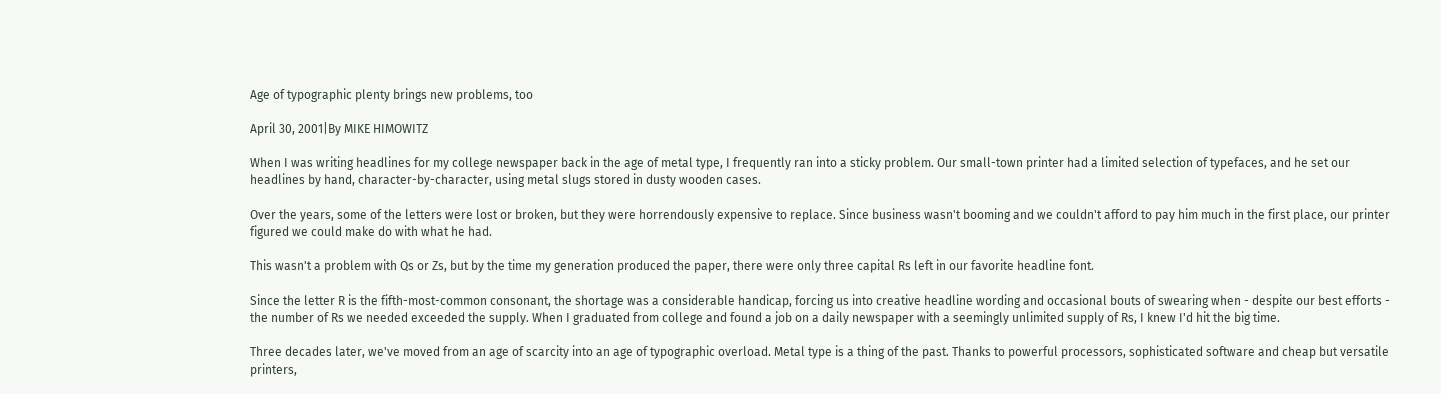Age of typographic plenty brings new problems, too

April 30, 2001|By MIKE HIMOWITZ

When I was writing headlines for my college newspaper back in the age of metal type, I frequently ran into a sticky problem. Our small-town printer had a limited selection of typefaces, and he set our headlines by hand, character-by-character, using metal slugs stored in dusty wooden cases.

Over the years, some of the letters were lost or broken, but they were horrendously expensive to replace. Since business wasn't booming and we couldn't afford to pay him much in the first place, our printer figured we could make do with what he had.

This wasn't a problem with Qs or Zs, but by the time my generation produced the paper, there were only three capital Rs left in our favorite headline font.

Since the letter R is the fifth-most-common consonant, the shortage was a considerable handicap, forcing us into creative headline wording and occasional bouts of swearing when - despite our best efforts - the number of Rs we needed exceeded the supply. When I graduated from college and found a job on a daily newspaper with a seemingly unlimited supply of Rs, I knew I'd hit the big time.

Three decades later, we've moved from an age of scarcity into an age of typographic overload. Metal type is a thing of the past. Thanks to powerful processors, sophisticated software and cheap but versatile printers,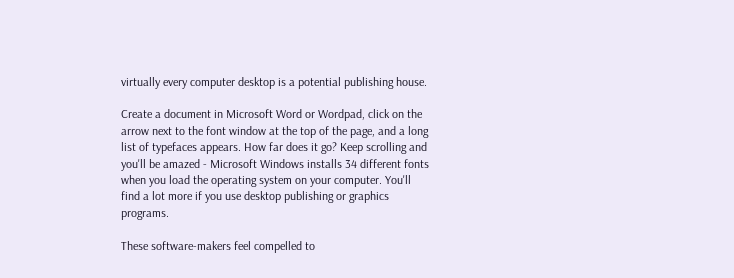virtually every computer desktop is a potential publishing house.

Create a document in Microsoft Word or Wordpad, click on the arrow next to the font window at the top of the page, and a long list of typefaces appears. How far does it go? Keep scrolling and you'll be amazed - Microsoft Windows installs 34 different fonts when you load the operating system on your computer. You'll find a lot more if you use desktop publishing or graphics programs.

These software-makers feel compelled to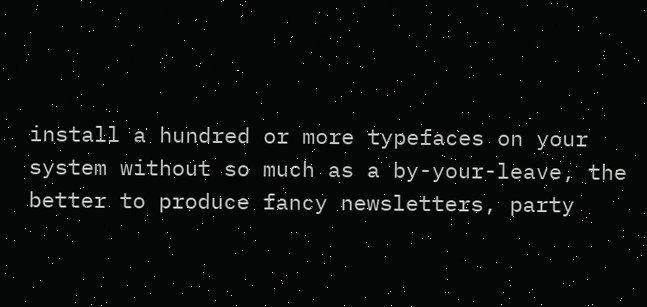install a hundred or more typefaces on your system without so much as a by-your-leave, the better to produce fancy newsletters, party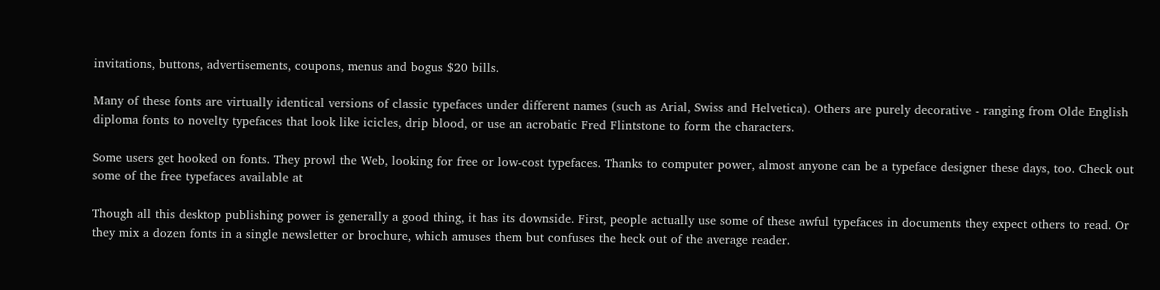invitations, buttons, advertisements, coupons, menus and bogus $20 bills.

Many of these fonts are virtually identical versions of classic typefaces under different names (such as Arial, Swiss and Helvetica). Others are purely decorative - ranging from Olde English diploma fonts to novelty typefaces that look like icicles, drip blood, or use an acrobatic Fred Flintstone to form the characters.

Some users get hooked on fonts. They prowl the Web, looking for free or low-cost typefaces. Thanks to computer power, almost anyone can be a typeface designer these days, too. Check out some of the free typefaces available at

Though all this desktop publishing power is generally a good thing, it has its downside. First, people actually use some of these awful typefaces in documents they expect others to read. Or they mix a dozen fonts in a single newsletter or brochure, which amuses them but confuses the heck out of the average reader.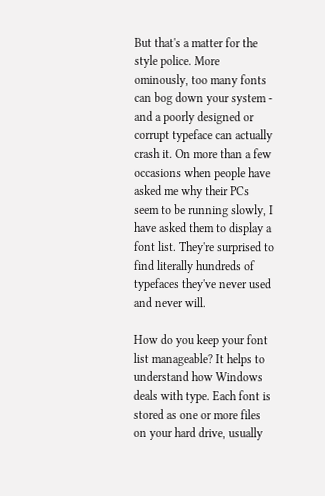But that's a matter for the style police. More ominously, too many fonts can bog down your system - and a poorly designed or corrupt typeface can actually crash it. On more than a few occasions when people have asked me why their PCs seem to be running slowly, I have asked them to display a font list. They're surprised to find literally hundreds of typefaces they've never used and never will.

How do you keep your font list manageable? It helps to understand how Windows deals with type. Each font is stored as one or more files on your hard drive, usually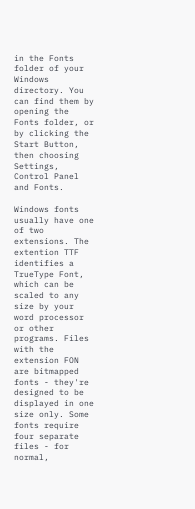in the Fonts folder of your Windows directory. You can find them by opening the Fonts folder, or by clicking the Start Button, then choosing Settings, Control Panel and Fonts.

Windows fonts usually have one of two extensions. The extention TTF identifies a TrueType Font, which can be scaled to any size by your word processor or other programs. Files with the extension FON are bitmapped fonts - they're designed to be displayed in one size only. Some fonts require four separate files - for normal,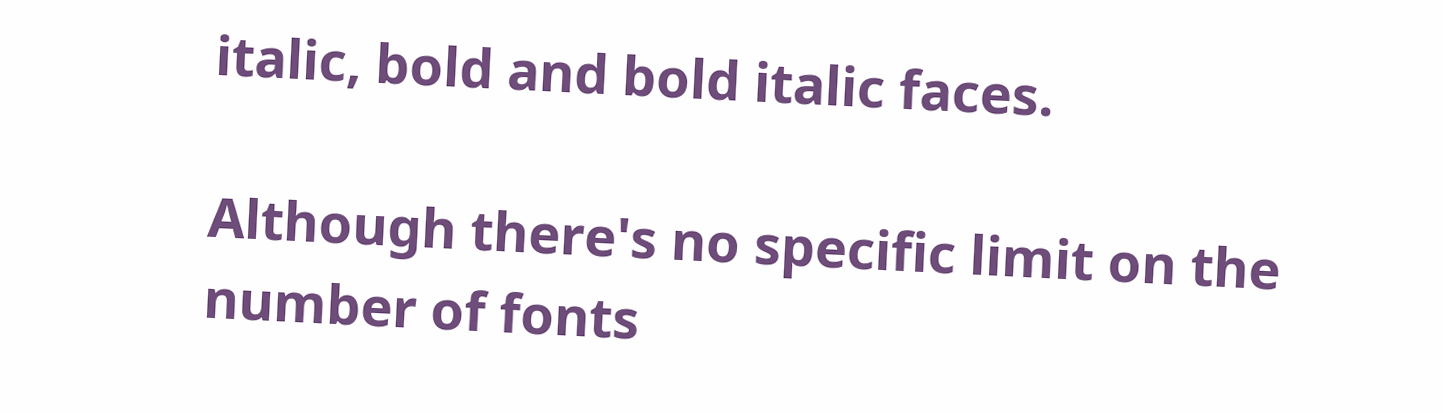italic, bold and bold italic faces.

Although there's no specific limit on the number of fonts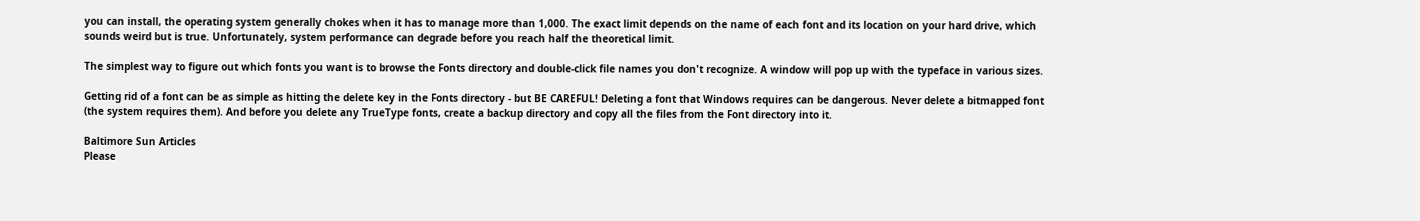you can install, the operating system generally chokes when it has to manage more than 1,000. The exact limit depends on the name of each font and its location on your hard drive, which sounds weird but is true. Unfortunately, system performance can degrade before you reach half the theoretical limit.

The simplest way to figure out which fonts you want is to browse the Fonts directory and double-click file names you don't recognize. A window will pop up with the typeface in various sizes.

Getting rid of a font can be as simple as hitting the delete key in the Fonts directory - but BE CAREFUL! Deleting a font that Windows requires can be dangerous. Never delete a bitmapped font (the system requires them). And before you delete any TrueType fonts, create a backup directory and copy all the files from the Font directory into it.

Baltimore Sun Articles
Please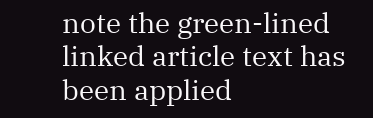note the green-lined linked article text has been applied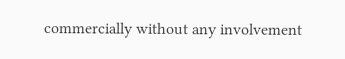commercially without any involvement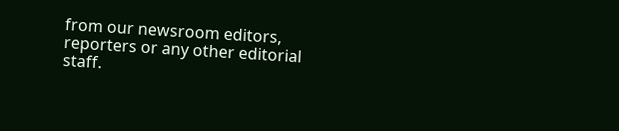from our newsroom editors, reporters or any other editorial staff.